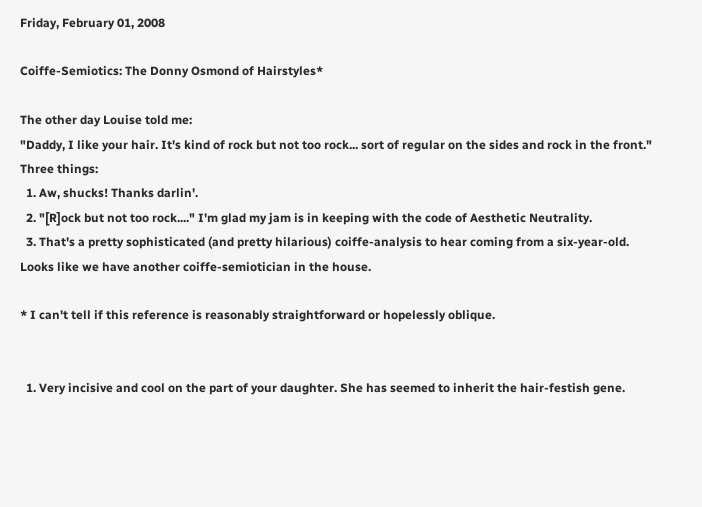Friday, February 01, 2008

Coiffe-Semiotics: The Donny Osmond of Hairstyles*

The other day Louise told me:
"Daddy, I like your hair. It's kind of rock but not too rock... sort of regular on the sides and rock in the front."
Three things:
  1. Aw, shucks! Thanks darlin'.
  2. "[R]ock but not too rock...." I'm glad my jam is in keeping with the code of Aesthetic Neutrality.
  3. That's a pretty sophisticated (and pretty hilarious) coiffe-analysis to hear coming from a six-year-old.
Looks like we have another coiffe-semiotician in the house.

* I can't tell if this reference is reasonably straightforward or hopelessly oblique.


  1. Very incisive and cool on the part of your daughter. She has seemed to inherit the hair-festish gene.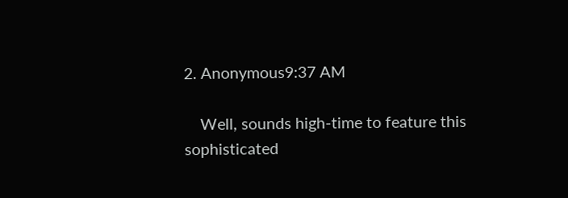2. Anonymous9:37 AM

    Well, sounds high-time to feature this sophisticated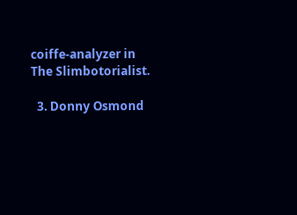coiffe-analyzer in The Slimbotorialist.

  3. Donny Osmond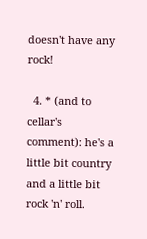doesn't have any rock!

  4. * (and to cellar's comment): he's a little bit country and a little bit rock 'n' roll.